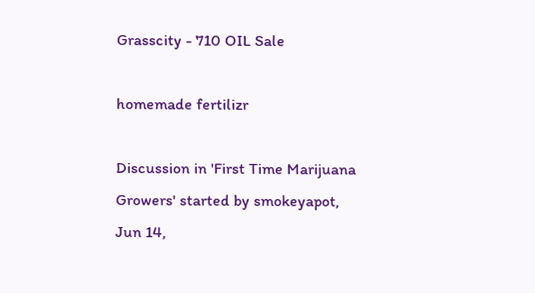Grasscity - 710 OIL Sale

homemade fertilizr

Discussion in 'First Time Marijuana Growers' started by smokeyapot, Jun 14,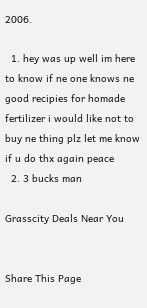2006.

  1. hey was up well im here to know if ne one knows ne good recipies for homade fertilizer i would like not to buy ne thing plz let me know if u do thx again peace
  2. 3 bucks man

Grasscity Deals Near You


Share This Page